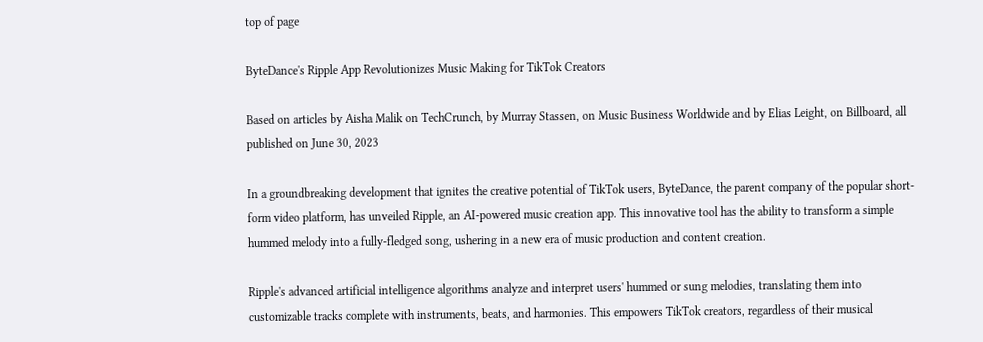top of page

ByteDance's Ripple App Revolutionizes Music Making for TikTok Creators

Based on articles by Aisha Malik on TechCrunch, by Murray Stassen, on Music Business Worldwide and by Elias Leight, on Billboard, all published on June 30, 2023

In a groundbreaking development that ignites the creative potential of TikTok users, ByteDance, the parent company of the popular short-form video platform, has unveiled Ripple, an AI-powered music creation app. This innovative tool has the ability to transform a simple hummed melody into a fully-fledged song, ushering in a new era of music production and content creation.

Ripple's advanced artificial intelligence algorithms analyze and interpret users' hummed or sung melodies, translating them into customizable tracks complete with instruments, beats, and harmonies. This empowers TikTok creators, regardless of their musical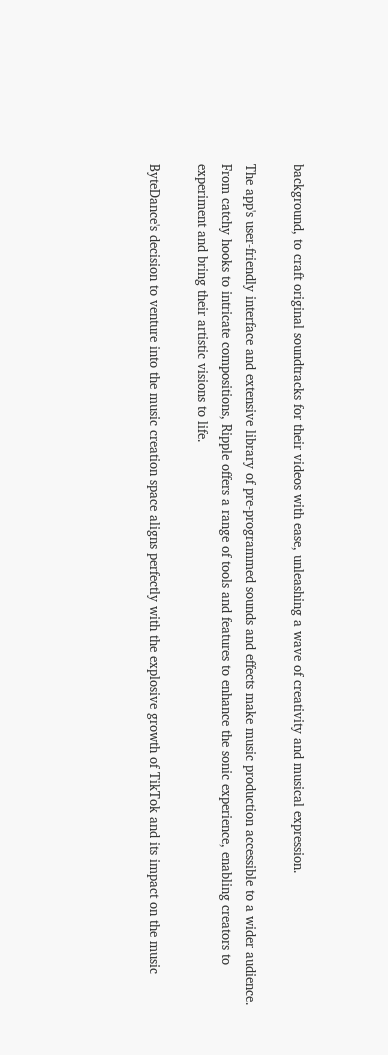background, to craft original soundtracks for their videos with ease, unleashing a wave of creativity and musical expression.

The app's user-friendly interface and extensive library of pre-programmed sounds and effects make music production accessible to a wider audience. From catchy hooks to intricate compositions, Ripple offers a range of tools and features to enhance the sonic experience, enabling creators to experiment and bring their artistic visions to life.

ByteDance's decision to venture into the music creation space aligns perfectly with the explosive growth of TikTok and its impact on the music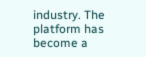industry. The platform has become a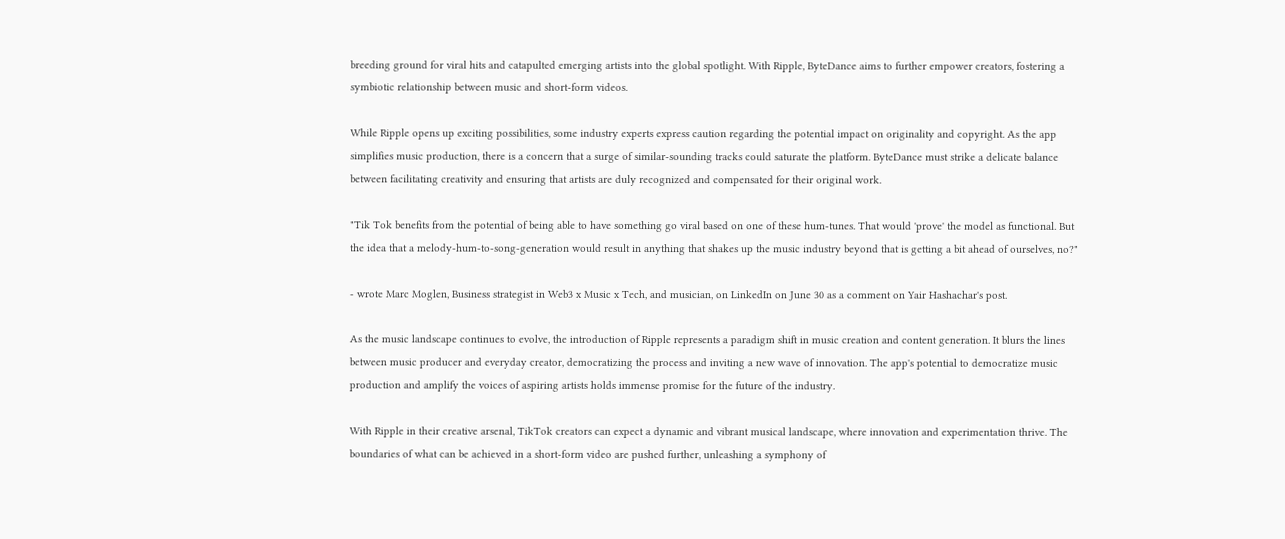breeding ground for viral hits and catapulted emerging artists into the global spotlight. With Ripple, ByteDance aims to further empower creators, fostering a symbiotic relationship between music and short-form videos.

While Ripple opens up exciting possibilities, some industry experts express caution regarding the potential impact on originality and copyright. As the app simplifies music production, there is a concern that a surge of similar-sounding tracks could saturate the platform. ByteDance must strike a delicate balance between facilitating creativity and ensuring that artists are duly recognized and compensated for their original work.

"Tik Tok benefits from the potential of being able to have something go viral based on one of these hum-tunes. That would 'prove' the model as functional. But the idea that a melody-hum-to-song-generation would result in anything that shakes up the music industry beyond that is getting a bit ahead of ourselves, no?"

- wrote Marc Moglen, Business strategist in Web3 x Music x Tech, and musician, on LinkedIn on June 30 as a comment on Yair Hashachar's post.

As the music landscape continues to evolve, the introduction of Ripple represents a paradigm shift in music creation and content generation. It blurs the lines between music producer and everyday creator, democratizing the process and inviting a new wave of innovation. The app's potential to democratize music production and amplify the voices of aspiring artists holds immense promise for the future of the industry.

With Ripple in their creative arsenal, TikTok creators can expect a dynamic and vibrant musical landscape, where innovation and experimentation thrive. The boundaries of what can be achieved in a short-form video are pushed further, unleashing a symphony of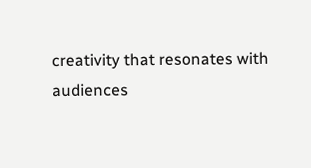creativity that resonates with audiences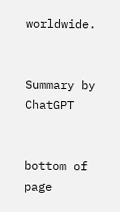worldwide.


Summary by ChatGPT


bottom of page